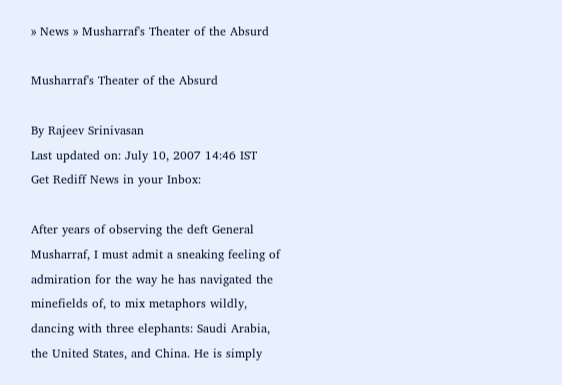» News » Musharraf's Theater of the Absurd

Musharraf's Theater of the Absurd

By Rajeev Srinivasan
Last updated on: July 10, 2007 14:46 IST
Get Rediff News in your Inbox:

After years of observing the deft General Musharraf, I must admit a sneaking feeling of admiration for the way he has navigated the minefields of, to mix metaphors wildly, dancing with three elephants: Saudi Arabia, the United States, and China. He is simply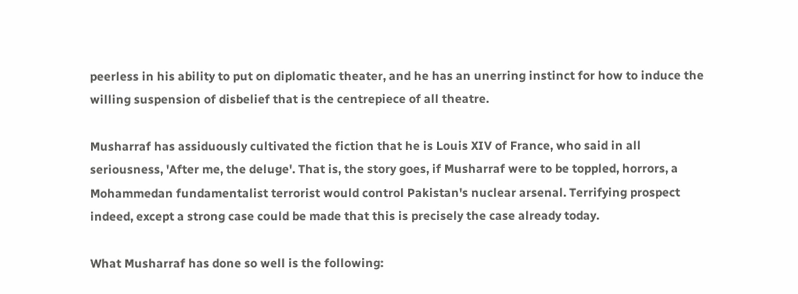peerless in his ability to put on diplomatic theater, and he has an unerring instinct for how to induce the willing suspension of disbelief that is the centrepiece of all theatre.

Musharraf has assiduously cultivated the fiction that he is Louis XIV of France, who said in all seriousness, 'After me, the deluge'. That is, the story goes, if Musharraf were to be toppled, horrors, a Mohammedan fundamentalist terrorist would control Pakistan's nuclear arsenal. Terrifying prospect indeed, except a strong case could be made that this is precisely the case already today.

What Musharraf has done so well is the following: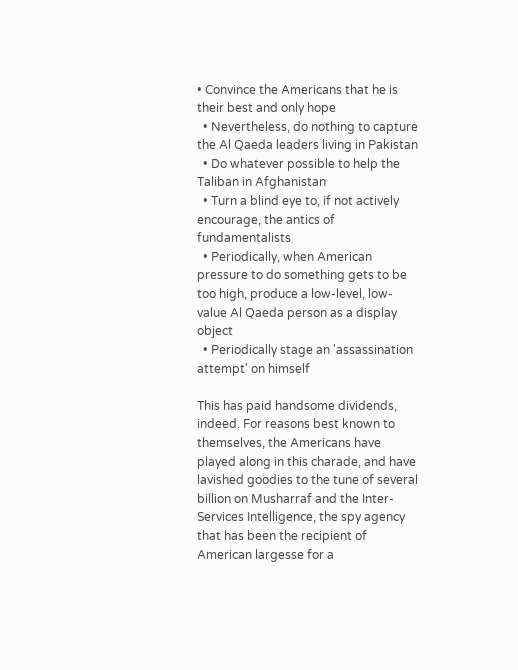• Convince the Americans that he is their best and only hope
  • Nevertheless, do nothing to capture the Al Qaeda leaders living in Pakistan
  • Do whatever possible to help the Taliban in Afghanistan
  • Turn a blind eye to, if not actively encourage, the antics of fundamentalists
  • Periodically, when American pressure to do something gets to be too high, produce a low-level, low-value Al Qaeda person as a display object
  • Periodically stage an 'assassination attempt' on himself

This has paid handsome dividends, indeed. For reasons best known to themselves, the Americans have played along in this charade, and have lavished goodies to the tune of several billion on Musharraf and the Inter-Services Intelligence, the spy agency that has been the recipient of American largesse for a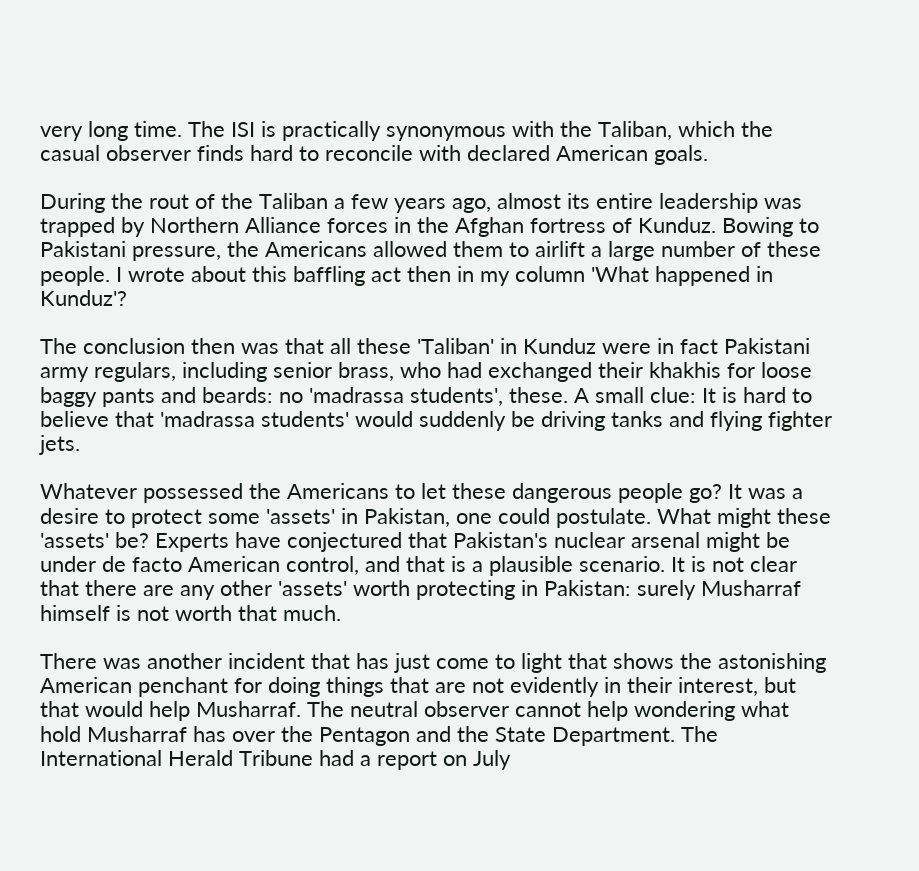very long time. The ISI is practically synonymous with the Taliban, which the casual observer finds hard to reconcile with declared American goals.

During the rout of the Taliban a few years ago, almost its entire leadership was trapped by Northern Alliance forces in the Afghan fortress of Kunduz. Bowing to Pakistani pressure, the Americans allowed them to airlift a large number of these people. I wrote about this baffling act then in my column 'What happened in Kunduz'?

The conclusion then was that all these 'Taliban' in Kunduz were in fact Pakistani army regulars, including senior brass, who had exchanged their khakhis for loose baggy pants and beards: no 'madrassa students', these. A small clue: It is hard to believe that 'madrassa students' would suddenly be driving tanks and flying fighter jets.

Whatever possessed the Americans to let these dangerous people go? It was a desire to protect some 'assets' in Pakistan, one could postulate. What might these 'assets' be? Experts have conjectured that Pakistan's nuclear arsenal might be under de facto American control, and that is a plausible scenario. It is not clear that there are any other 'assets' worth protecting in Pakistan: surely Musharraf himself is not worth that much.

There was another incident that has just come to light that shows the astonishing American penchant for doing things that are not evidently in their interest, but that would help Musharraf. The neutral observer cannot help wondering what hold Musharraf has over the Pentagon and the State Department. The International Herald Tribune had a report on July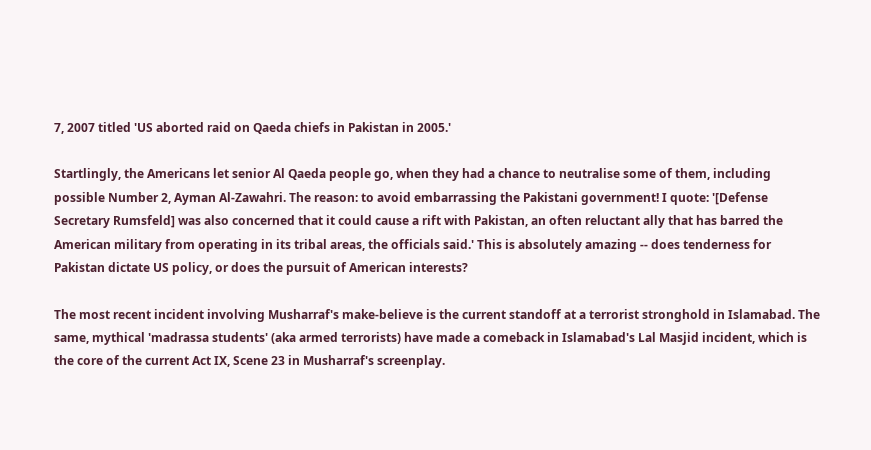7, 2007 titled 'US aborted raid on Qaeda chiefs in Pakistan in 2005.'

Startlingly, the Americans let senior Al Qaeda people go, when they had a chance to neutralise some of them, including possible Number 2, Ayman Al-Zawahri. The reason: to avoid embarrassing the Pakistani government! I quote: '[Defense Secretary Rumsfeld] was also concerned that it could cause a rift with Pakistan, an often reluctant ally that has barred the American military from operating in its tribal areas, the officials said.' This is absolutely amazing -- does tenderness for Pakistan dictate US policy, or does the pursuit of American interests?

The most recent incident involving Musharraf's make-believe is the current standoff at a terrorist stronghold in Islamabad. The same, mythical 'madrassa students' (aka armed terrorists) have made a comeback in Islamabad's Lal Masjid incident, which is the core of the current Act IX, Scene 23 in Musharraf's screenplay.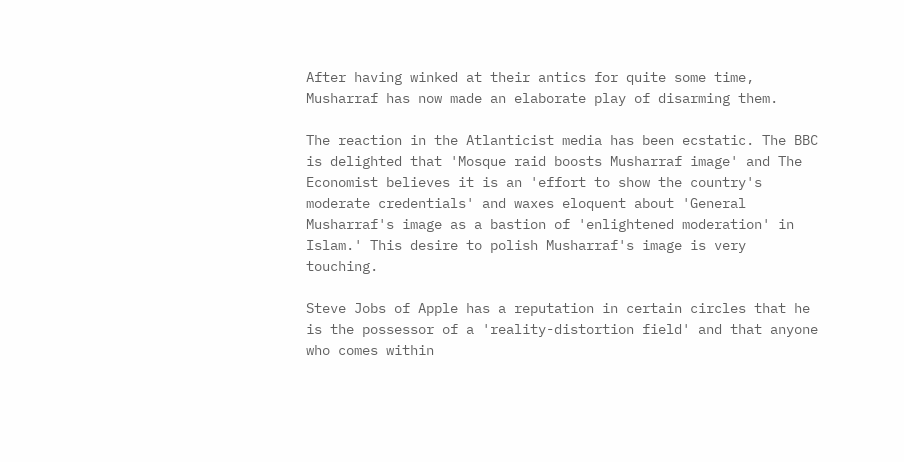After having winked at their antics for quite some time, Musharraf has now made an elaborate play of disarming them.

The reaction in the Atlanticist media has been ecstatic. The BBC is delighted that 'Mosque raid boosts Musharraf image' and The Economist believes it is an 'effort to show the country's moderate credentials' and waxes eloquent about 'General Musharraf's image as a bastion of 'enlightened moderation' in Islam.' This desire to polish Musharraf's image is very touching.

Steve Jobs of Apple has a reputation in certain circles that he is the possessor of a 'reality-distortion field' and that anyone who comes within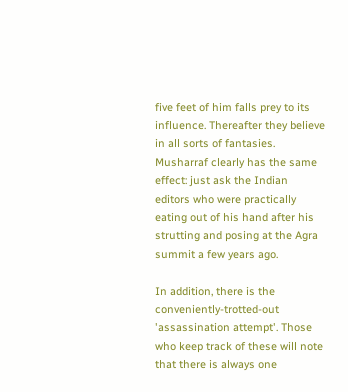five feet of him falls prey to its influence. Thereafter they believe in all sorts of fantasies. Musharraf clearly has the same effect: just ask the Indian editors who were practically eating out of his hand after his strutting and posing at the Agra summit a few years ago.

In addition, there is the conveniently-trotted-out 'assassination attempt'. Those who keep track of these will note that there is always one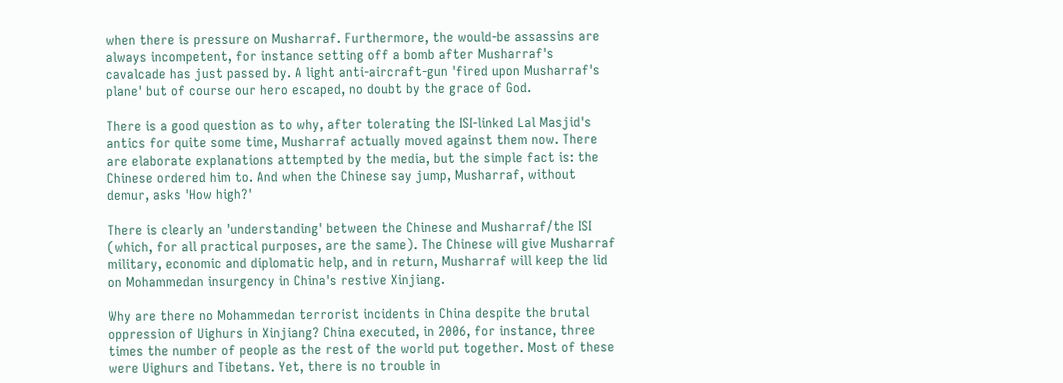when there is pressure on Musharraf. Furthermore, the would-be assassins are always incompetent, for instance setting off a bomb after Musharraf's cavalcade has just passed by. A light anti-aircraft-gun 'fired upon Musharraf's plane' but of course our hero escaped, no doubt by the grace of God.

There is a good question as to why, after tolerating the ISI-linked Lal Masjid's antics for quite some time, Musharraf actually moved against them now. There are elaborate explanations attempted by the media, but the simple fact is: the Chinese ordered him to. And when the Chinese say jump, Musharraf, without demur, asks 'How high?'

There is clearly an 'understanding' between the Chinese and Musharraf/the ISI (which, for all practical purposes, are the same). The Chinese will give Musharraf military, economic and diplomatic help, and in return, Musharraf will keep the lid on Mohammedan insurgency in China's restive Xinjiang.

Why are there no Mohammedan terrorist incidents in China despite the brutal oppression of Uighurs in Xinjiang? China executed, in 2006, for instance, three times the number of people as the rest of the world put together. Most of these were Uighurs and Tibetans. Yet, there is no trouble in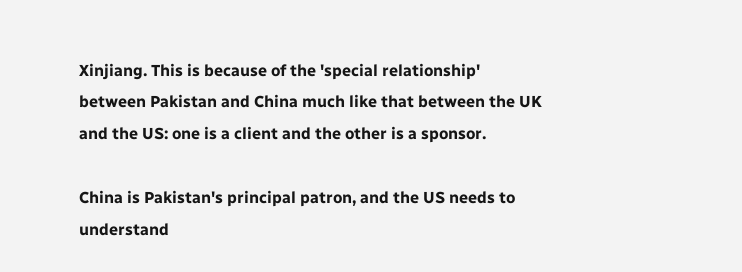Xinjiang. This is because of the 'special relationship' between Pakistan and China much like that between the UK and the US: one is a client and the other is a sponsor.

China is Pakistan's principal patron, and the US needs to understand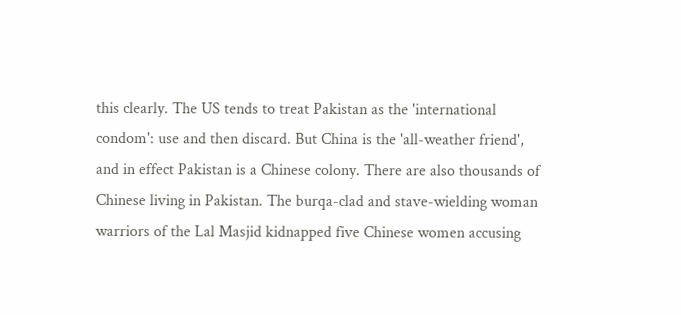this clearly. The US tends to treat Pakistan as the 'international condom': use and then discard. But China is the 'all-weather friend', and in effect Pakistan is a Chinese colony. There are also thousands of Chinese living in Pakistan. The burqa-clad and stave-wielding woman warriors of the Lal Masjid kidnapped five Chinese women accusing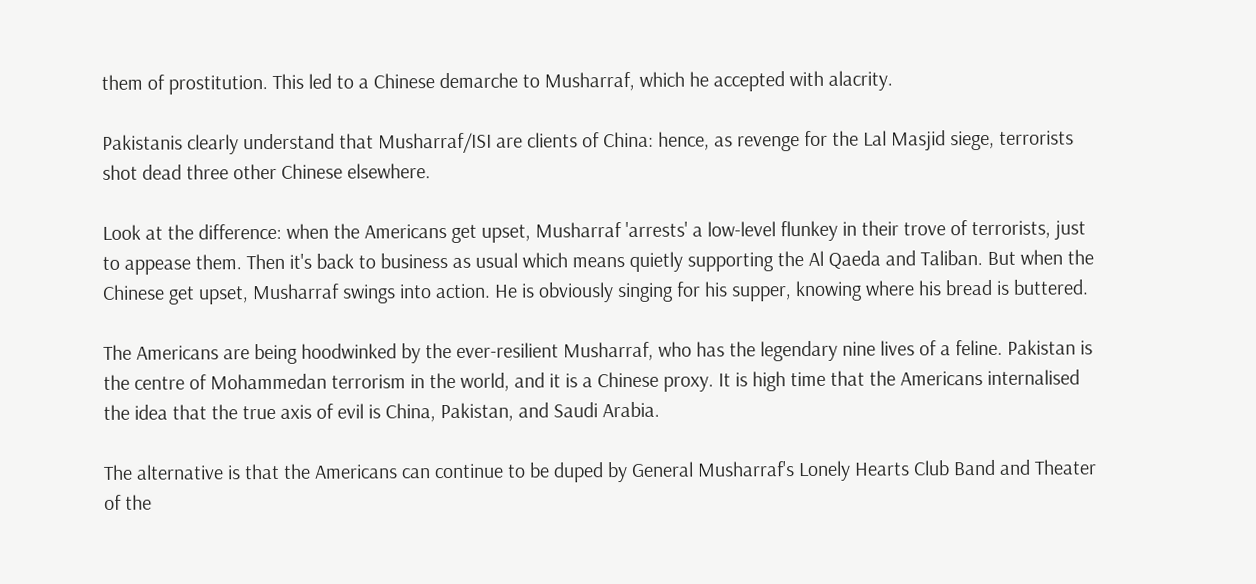them of prostitution. This led to a Chinese demarche to Musharraf, which he accepted with alacrity.

Pakistanis clearly understand that Musharraf/ISI are clients of China: hence, as revenge for the Lal Masjid siege, terrorists shot dead three other Chinese elsewhere.

Look at the difference: when the Americans get upset, Musharraf 'arrests' a low-level flunkey in their trove of terrorists, just to appease them. Then it's back to business as usual which means quietly supporting the Al Qaeda and Taliban. But when the Chinese get upset, Musharraf swings into action. He is obviously singing for his supper, knowing where his bread is buttered.

The Americans are being hoodwinked by the ever-resilient Musharraf, who has the legendary nine lives of a feline. Pakistan is the centre of Mohammedan terrorism in the world, and it is a Chinese proxy. It is high time that the Americans internalised the idea that the true axis of evil is China, Pakistan, and Saudi Arabia.

The alternative is that the Americans can continue to be duped by General Musharraf's Lonely Hearts Club Band and Theater of the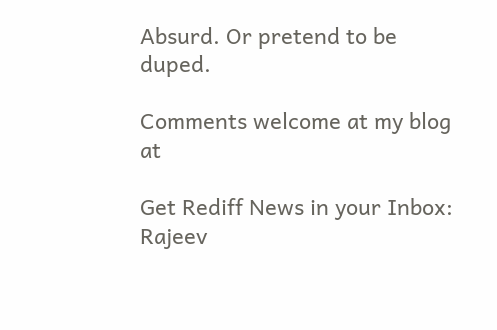Absurd. Or pretend to be duped.

Comments welcome at my blog at

Get Rediff News in your Inbox:
Rajeev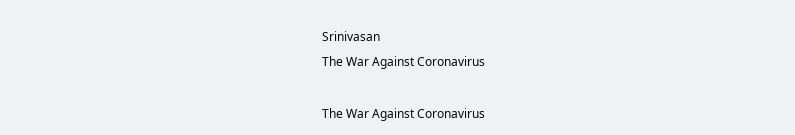Srinivasan
The War Against Coronavirus

The War Against Coronavirus